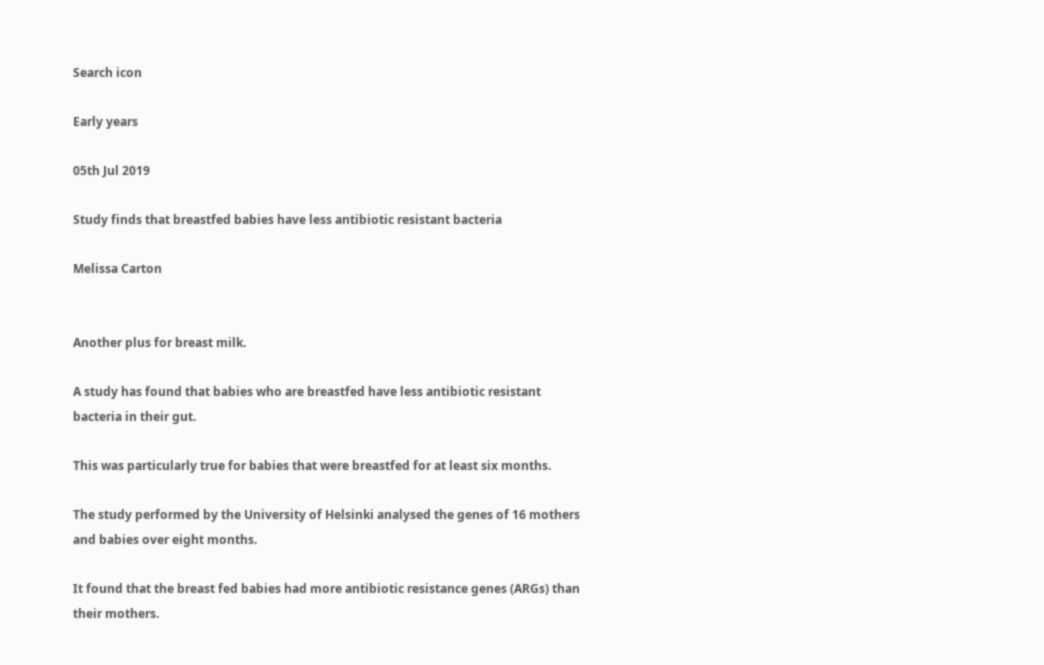Search icon

Early years

05th Jul 2019

Study finds that breastfed babies have less antibiotic resistant bacteria

Melissa Carton


Another plus for breast milk.

A study has found that babies who are breastfed have less antibiotic resistant bacteria in their gut.

This was particularly true for babies that were breastfed for at least six months.

The study performed by the University of Helsinki analysed the genes of 16 mothers and babies over eight months.

It found that the breast fed babies had more antibiotic resistance genes (ARGs) than their mothers.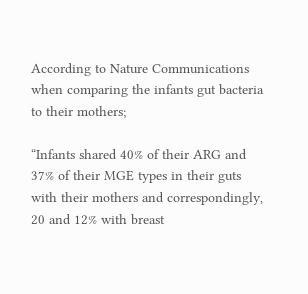According to Nature Communications when comparing the infants gut bacteria to their mothers;

“Infants shared 40% of their ARG and 37% of their MGE types in their guts with their mothers and correspondingly, 20 and 12% with breast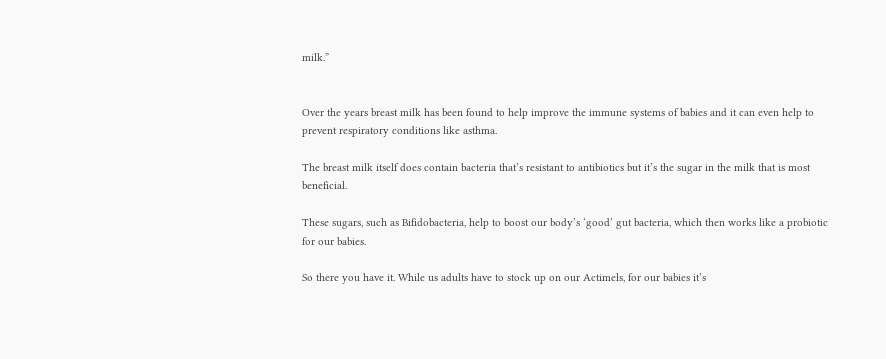milk.”


Over the years breast milk has been found to help improve the immune systems of babies and it can even help to prevent respiratory conditions like asthma.

The breast milk itself does contain bacteria that’s resistant to antibiotics but it’s the sugar in the milk that is most beneficial.

These sugars, such as Bifidobacteria, help to boost our body’s ‘good’ gut bacteria, which then works like a probiotic for our babies.

So there you have it. While us adults have to stock up on our Actimels, for our babies it’s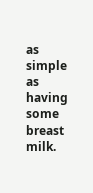as simple as having some breast milk.